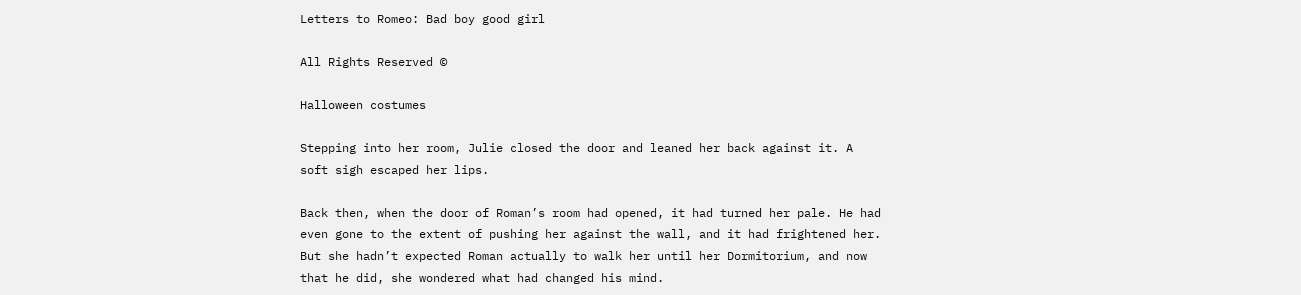Letters to Romeo: Bad boy good girl

All Rights Reserved ©

Halloween costumes

Stepping into her room, Julie closed the door and leaned her back against it. A soft sigh escaped her lips.

Back then, when the door of Roman’s room had opened, it had turned her pale. He had even gone to the extent of pushing her against the wall, and it had frightened her. But she hadn’t expected Roman actually to walk her until her Dormitorium, and now that he did, she wondered what had changed his mind.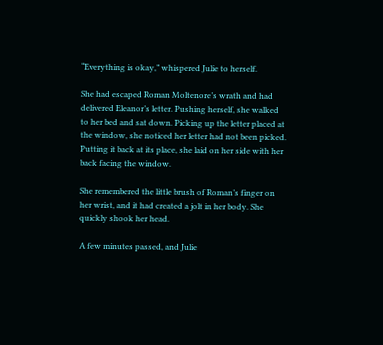“Everything is okay,” whispered Julie to herself.

She had escaped Roman Moltenore’s wrath and had delivered Eleanor’s letter. Pushing herself, she walked to her bed and sat down. Picking up the letter placed at the window, she noticed her letter had not been picked. Putting it back at its place, she laid on her side with her back facing the window.

She remembered the little brush of Roman’s finger on her wrist, and it had created a jolt in her body. She quickly shook her head.

A few minutes passed, and Julie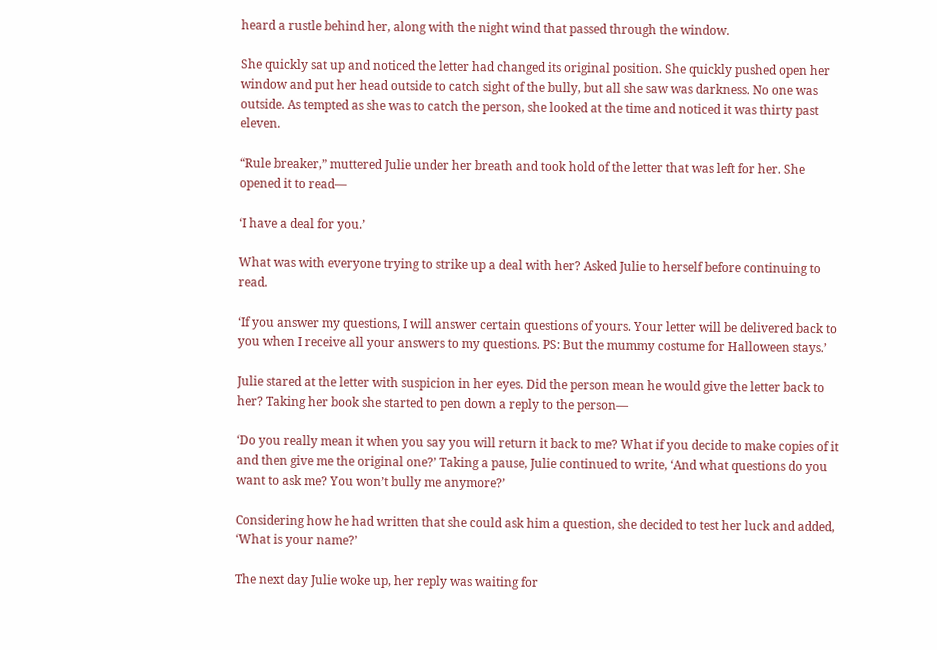heard a rustle behind her, along with the night wind that passed through the window.

She quickly sat up and noticed the letter had changed its original position. She quickly pushed open her window and put her head outside to catch sight of the bully, but all she saw was darkness. No one was outside. As tempted as she was to catch the person, she looked at the time and noticed it was thirty past eleven.

“Rule breaker,” muttered Julie under her breath and took hold of the letter that was left for her. She opened it to read—

‘I have a deal for you.’

What was with everyone trying to strike up a deal with her? Asked Julie to herself before continuing to read.

‘If you answer my questions, I will answer certain questions of yours. Your letter will be delivered back to you when I receive all your answers to my questions. PS: But the mummy costume for Halloween stays.’

Julie stared at the letter with suspicion in her eyes. Did the person mean he would give the letter back to her? Taking her book she started to pen down a reply to the person—

‘Do you really mean it when you say you will return it back to me? What if you decide to make copies of it and then give me the original one?’ Taking a pause, Julie continued to write, ‘And what questions do you want to ask me? You won’t bully me anymore?’

Considering how he had written that she could ask him a question, she decided to test her luck and added, ‘What is your name?’

The next day Julie woke up, her reply was waiting for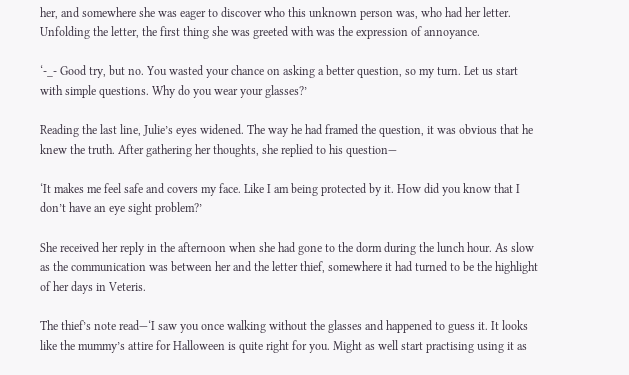her, and somewhere she was eager to discover who this unknown person was, who had her letter. Unfolding the letter, the first thing she was greeted with was the expression of annoyance.

‘-_- Good try, but no. You wasted your chance on asking a better question, so my turn. Let us start with simple questions. Why do you wear your glasses?’

Reading the last line, Julie’s eyes widened. The way he had framed the question, it was obvious that he knew the truth. After gathering her thoughts, she replied to his question—

‘It makes me feel safe and covers my face. Like I am being protected by it. How did you know that I don’t have an eye sight problem?’

She received her reply in the afternoon when she had gone to the dorm during the lunch hour. As slow as the communication was between her and the letter thief, somewhere it had turned to be the highlight of her days in Veteris.

The thief’s note read—‘I saw you once walking without the glasses and happened to guess it. It looks like the mummy’s attire for Halloween is quite right for you. Might as well start practising using it as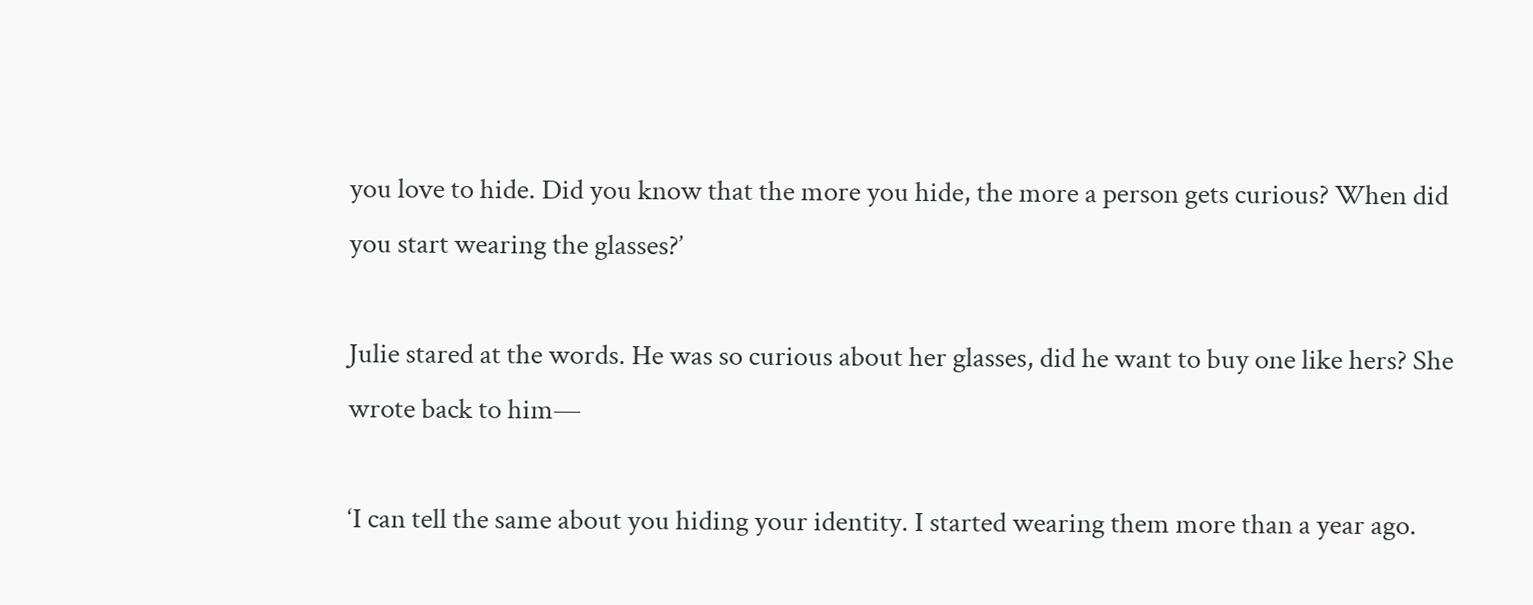you love to hide. Did you know that the more you hide, the more a person gets curious? When did you start wearing the glasses?’

Julie stared at the words. He was so curious about her glasses, did he want to buy one like hers? She wrote back to him—

‘I can tell the same about you hiding your identity. I started wearing them more than a year ago.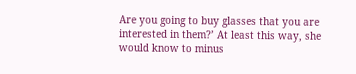Are you going to buy glasses that you are interested in them?’ At least this way, she would know to minus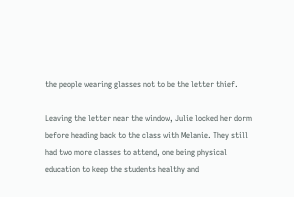the people wearing glasses not to be the letter thief.

Leaving the letter near the window, Julie locked her dorm before heading back to the class with Melanie. They still had two more classes to attend, one being physical education to keep the students healthy and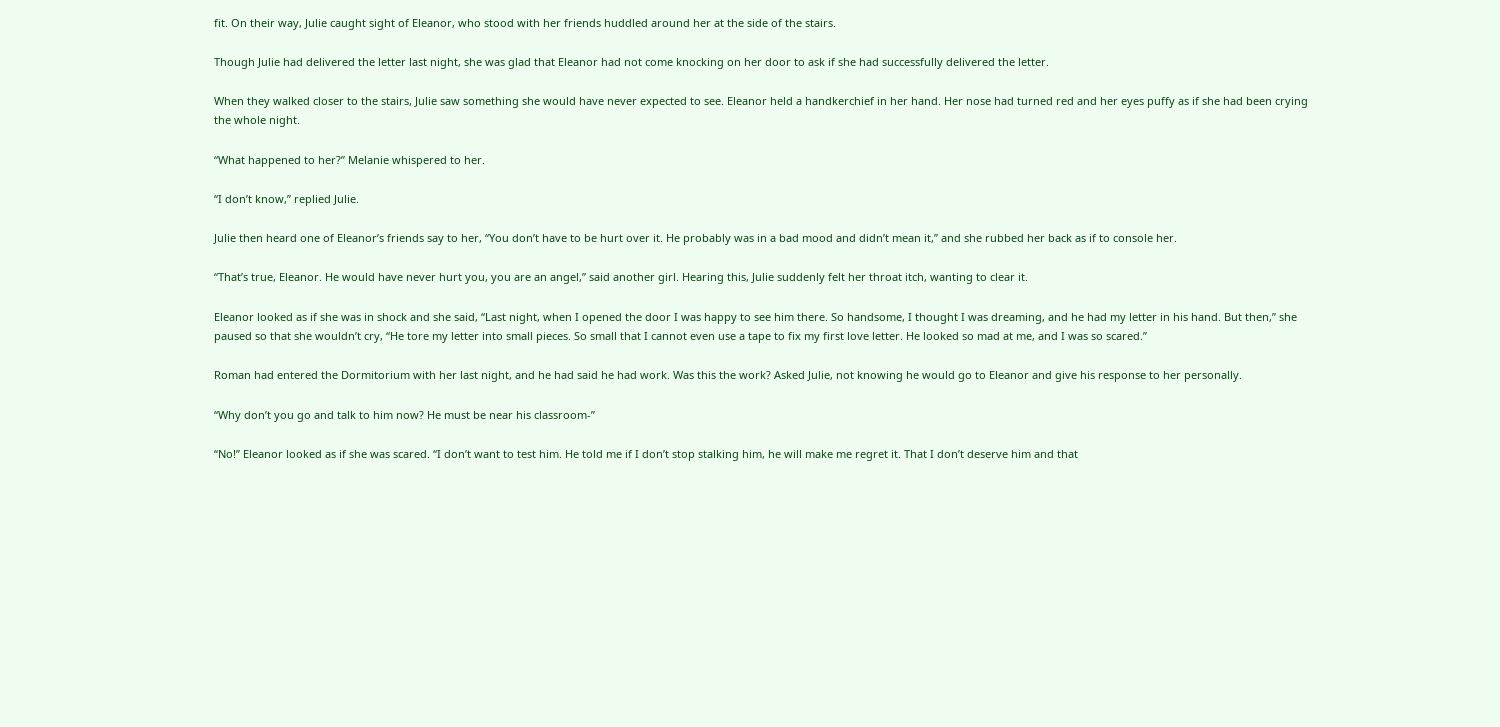fit. On their way, Julie caught sight of Eleanor, who stood with her friends huddled around her at the side of the stairs.

Though Julie had delivered the letter last night, she was glad that Eleanor had not come knocking on her door to ask if she had successfully delivered the letter.

When they walked closer to the stairs, Julie saw something she would have never expected to see. Eleanor held a handkerchief in her hand. Her nose had turned red and her eyes puffy as if she had been crying the whole night.

“What happened to her?” Melanie whispered to her.

“I don’t know,” replied Julie.

Julie then heard one of Eleanor’s friends say to her, “You don’t have to be hurt over it. He probably was in a bad mood and didn’t mean it,” and she rubbed her back as if to console her.

“That’s true, Eleanor. He would have never hurt you, you are an angel,” said another girl. Hearing this, Julie suddenly felt her throat itch, wanting to clear it.

Eleanor looked as if she was in shock and she said, “Last night, when I opened the door I was happy to see him there. So handsome, I thought I was dreaming, and he had my letter in his hand. But then,” she paused so that she wouldn’t cry, “He tore my letter into small pieces. So small that I cannot even use a tape to fix my first love letter. He looked so mad at me, and I was so scared.”

Roman had entered the Dormitorium with her last night, and he had said he had work. Was this the work? Asked Julie, not knowing he would go to Eleanor and give his response to her personally.

“Why don’t you go and talk to him now? He must be near his classroom-”

“No!” Eleanor looked as if she was scared. “I don’t want to test him. He told me if I don’t stop stalking him, he will make me regret it. That I don’t deserve him and that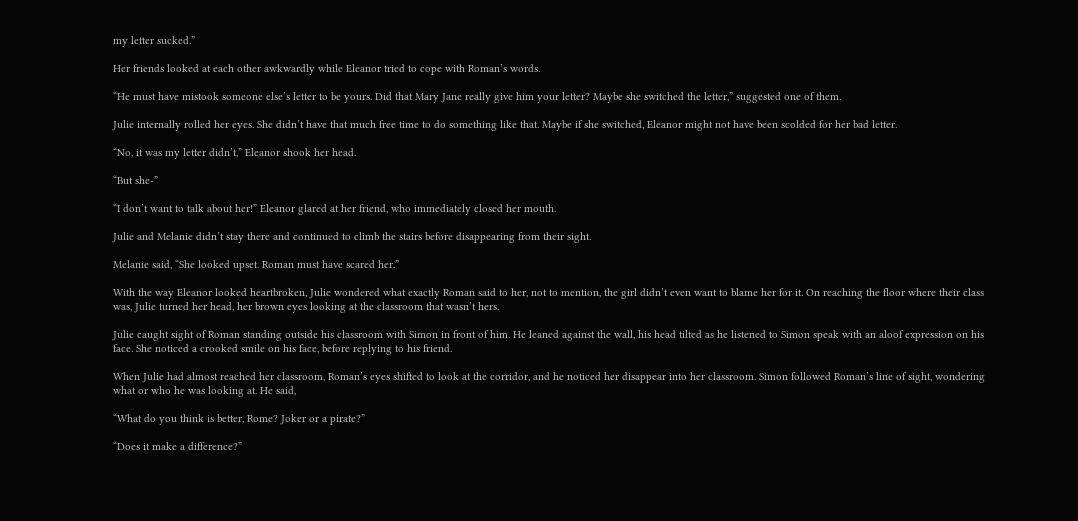my letter sucked.”

Her friends looked at each other awkwardly while Eleanor tried to cope with Roman’s words.

“He must have mistook someone else’s letter to be yours. Did that Mary Jane really give him your letter? Maybe she switched the letter,” suggested one of them.

Julie internally rolled her eyes. She didn’t have that much free time to do something like that. Maybe if she switched, Eleanor might not have been scolded for her bad letter.

“No, it was my letter didn’t,” Eleanor shook her head.

“But she-”

“I don’t want to talk about her!” Eleanor glared at her friend, who immediately closed her mouth.

Julie and Melanie didn’t stay there and continued to climb the stairs before disappearing from their sight.

Melanie said, “She looked upset. Roman must have scared her.”

With the way Eleanor looked heartbroken, Julie wondered what exactly Roman said to her, not to mention, the girl didn’t even want to blame her for it. On reaching the floor where their class was, Julie turned her head, her brown eyes looking at the classroom that wasn’t hers.

Julie caught sight of Roman standing outside his classroom with Simon in front of him. He leaned against the wall, his head tilted as he listened to Simon speak with an aloof expression on his face. She noticed a crooked smile on his face, before replying to his friend.

When Julie had almost reached her classroom, Roman’s eyes shifted to look at the corridor, and he noticed her disappear into her classroom. Simon followed Roman’s line of sight, wondering what or who he was looking at. He said,

“What do you think is better, Rome? Joker or a pirate?”

“Does it make a difference?”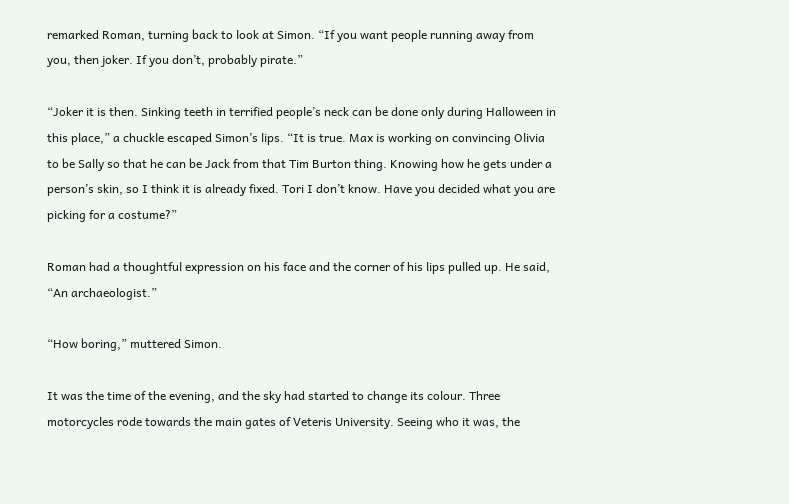remarked Roman, turning back to look at Simon. “If you want people running away from you, then joker. If you don’t, probably pirate.”

“Joker it is then. Sinking teeth in terrified people’s neck can be done only during Halloween in this place,” a chuckle escaped Simon’s lips. “It is true. Max is working on convincing Olivia to be Sally so that he can be Jack from that Tim Burton thing. Knowing how he gets under a person’s skin, so I think it is already fixed. Tori I don’t know. Have you decided what you are picking for a costume?”

Roman had a thoughtful expression on his face and the corner of his lips pulled up. He said, “An archaeologist.”

“How boring,” muttered Simon.

It was the time of the evening, and the sky had started to change its colour. Three motorcycles rode towards the main gates of Veteris University. Seeing who it was, the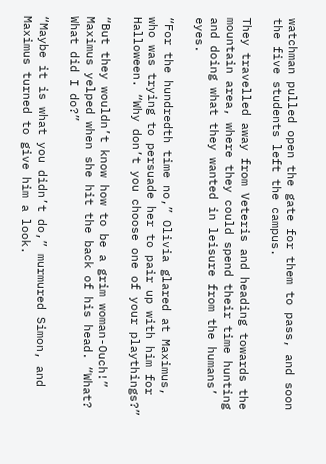watchman pulled open the gate for them to pass, and soon the five students left the campus.

They travelled away from Veteris and heading towards the mountain area, where they could spend their time hunting and doing what they wanted in leisure from the humans’ eyes.

“For the hundredth time no,” Olivia glared at Maximus, who was trying to persuade her to pair up with him for Halloween. “Why don’t you choose one of your playthings?”

“But they wouldn’t know how to be a grim woman-Ouch!” Maximus yelped when she hit the back of his head. “What? What did I do?”

“Maybe it is what you didn’t do,” murmured Simon, and Maximus turned to give him a look.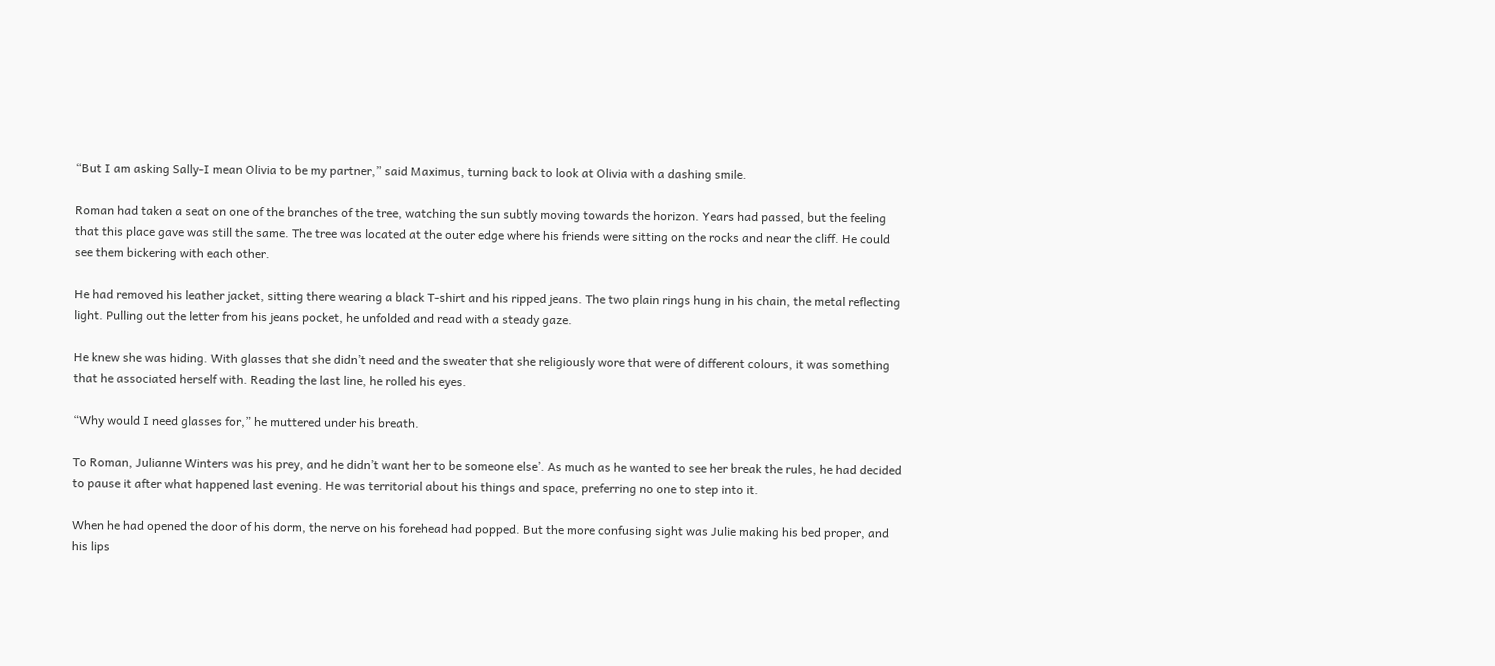“But I am asking Sally-I mean Olivia to be my partner,” said Maximus, turning back to look at Olivia with a dashing smile.

Roman had taken a seat on one of the branches of the tree, watching the sun subtly moving towards the horizon. Years had passed, but the feeling that this place gave was still the same. The tree was located at the outer edge where his friends were sitting on the rocks and near the cliff. He could see them bickering with each other.

He had removed his leather jacket, sitting there wearing a black T-shirt and his ripped jeans. The two plain rings hung in his chain, the metal reflecting light. Pulling out the letter from his jeans pocket, he unfolded and read with a steady gaze.

He knew she was hiding. With glasses that she didn’t need and the sweater that she religiously wore that were of different colours, it was something that he associated herself with. Reading the last line, he rolled his eyes.

“Why would I need glasses for,” he muttered under his breath.

To Roman, Julianne Winters was his prey, and he didn’t want her to be someone else’. As much as he wanted to see her break the rules, he had decided to pause it after what happened last evening. He was territorial about his things and space, preferring no one to step into it.

When he had opened the door of his dorm, the nerve on his forehead had popped. But the more confusing sight was Julie making his bed proper, and his lips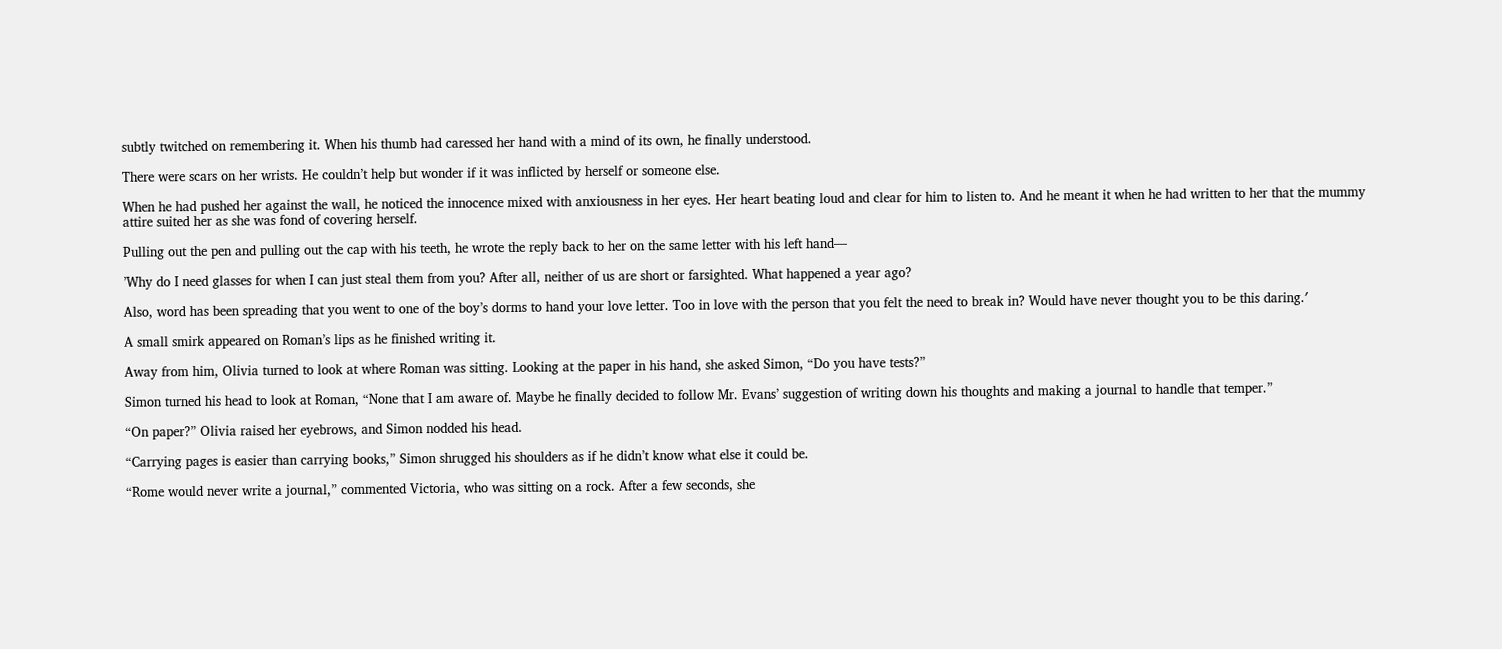subtly twitched on remembering it. When his thumb had caressed her hand with a mind of its own, he finally understood.

There were scars on her wrists. He couldn’t help but wonder if it was inflicted by herself or someone else.

When he had pushed her against the wall, he noticed the innocence mixed with anxiousness in her eyes. Her heart beating loud and clear for him to listen to. And he meant it when he had written to her that the mummy attire suited her as she was fond of covering herself.

Pulling out the pen and pulling out the cap with his teeth, he wrote the reply back to her on the same letter with his left hand—

’Why do I need glasses for when I can just steal them from you? After all, neither of us are short or farsighted. What happened a year ago?

Also, word has been spreading that you went to one of the boy’s dorms to hand your love letter. Too in love with the person that you felt the need to break in? Would have never thought you to be this daring.′

A small smirk appeared on Roman’s lips as he finished writing it.

Away from him, Olivia turned to look at where Roman was sitting. Looking at the paper in his hand, she asked Simon, “Do you have tests?”

Simon turned his head to look at Roman, “None that I am aware of. Maybe he finally decided to follow Mr. Evans’ suggestion of writing down his thoughts and making a journal to handle that temper.”

“On paper?” Olivia raised her eyebrows, and Simon nodded his head.

“Carrying pages is easier than carrying books,” Simon shrugged his shoulders as if he didn’t know what else it could be.

“Rome would never write a journal,” commented Victoria, who was sitting on a rock. After a few seconds, she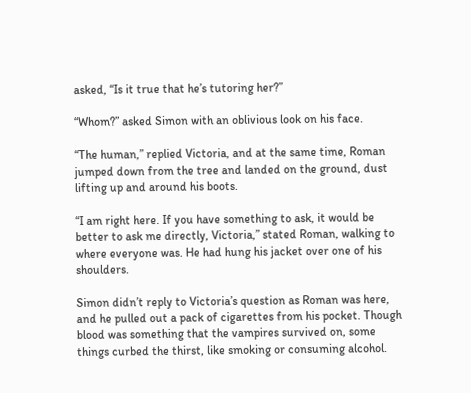asked, “Is it true that he’s tutoring her?”

“Whom?” asked Simon with an oblivious look on his face.

“The human,” replied Victoria, and at the same time, Roman jumped down from the tree and landed on the ground, dust lifting up and around his boots.

“I am right here. If you have something to ask, it would be better to ask me directly, Victoria,” stated Roman, walking to where everyone was. He had hung his jacket over one of his shoulders.

Simon didn’t reply to Victoria’s question as Roman was here, and he pulled out a pack of cigarettes from his pocket. Though blood was something that the vampires survived on, some things curbed the thirst, like smoking or consuming alcohol.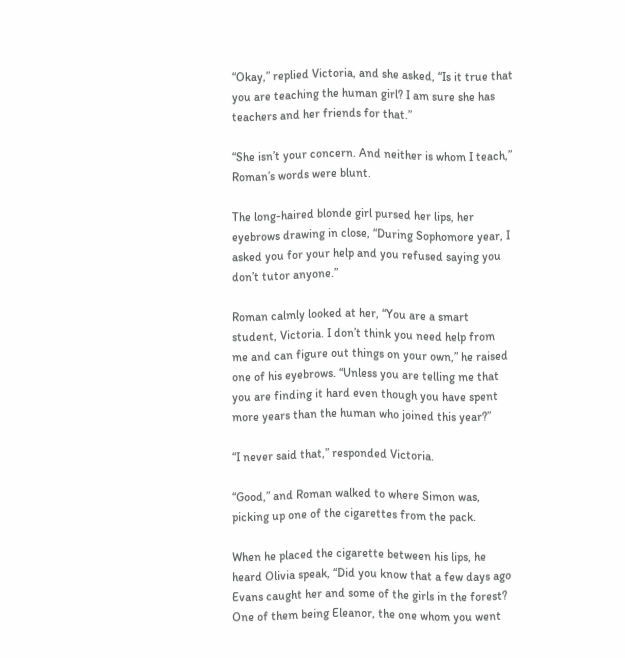“Okay,” replied Victoria, and she asked, “Is it true that you are teaching the human girl? I am sure she has teachers and her friends for that.”

“She isn’t your concern. And neither is whom I teach,” Roman’s words were blunt.

The long-haired blonde girl pursed her lips, her eyebrows drawing in close, “During Sophomore year, I asked you for your help and you refused saying you don’t tutor anyone.”

Roman calmly looked at her, “You are a smart student, Victoria. I don’t think you need help from me and can figure out things on your own,” he raised one of his eyebrows. “Unless you are telling me that you are finding it hard even though you have spent more years than the human who joined this year?”

“I never said that,” responded Victoria.

“Good,” and Roman walked to where Simon was, picking up one of the cigarettes from the pack.

When he placed the cigarette between his lips, he heard Olivia speak, “Did you know that a few days ago Evans caught her and some of the girls in the forest? One of them being Eleanor, the one whom you went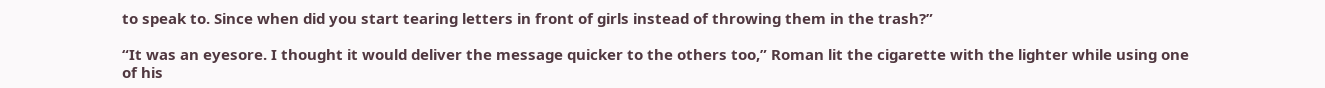to speak to. Since when did you start tearing letters in front of girls instead of throwing them in the trash?”

“It was an eyesore. I thought it would deliver the message quicker to the others too,” Roman lit the cigarette with the lighter while using one of his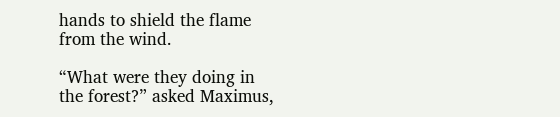hands to shield the flame from the wind.

“What were they doing in the forest?” asked Maximus,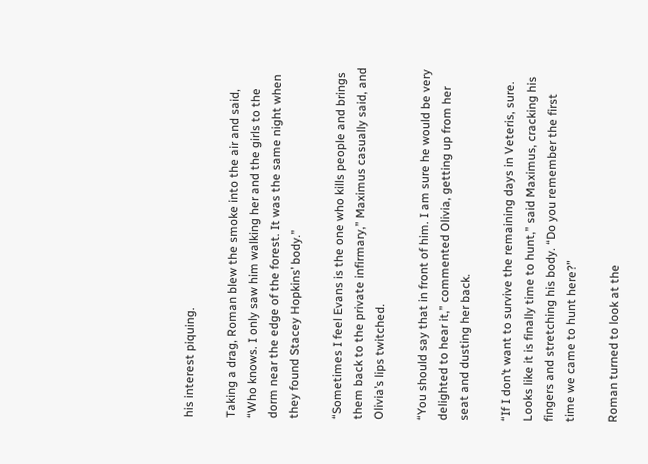his interest piquing.

Taking a drag, Roman blew the smoke into the air and said, “Who knows. I only saw him walking her and the girls to the dorm near the edge of the forest. It was the same night when they found Stacey Hopkins’ body.”

“Sometimes I feel Evans is the one who kills people and brings them back to the private infirmary,” Maximus casually said, and Olivia’s lips twitched.

“You should say that in front of him. I am sure he would be very delighted to hear it,” commented Olivia, getting up from her seat and dusting her back.

“If I don’t want to survive the remaining days in Veteris, sure. Looks like it is finally time to hunt,” said Maximus, cracking his fingers and stretching his body. “Do you remember the first time we came to hunt here?”

Roman turned to look at the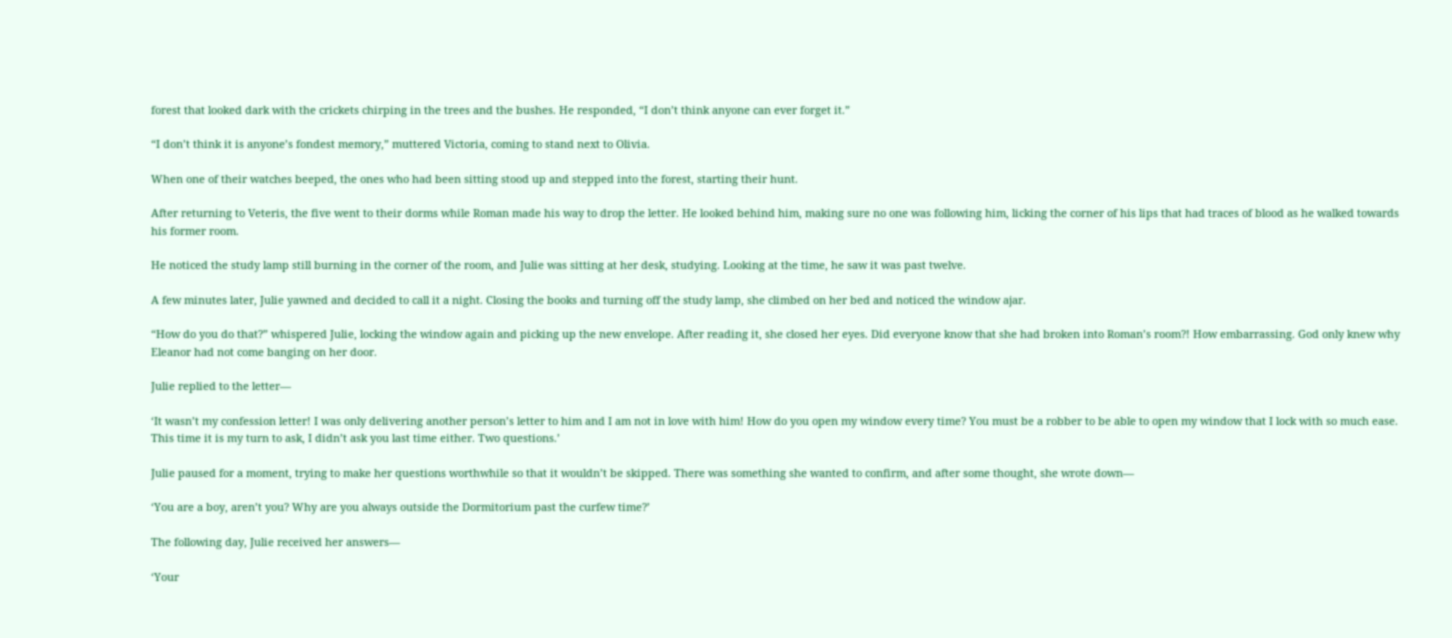forest that looked dark with the crickets chirping in the trees and the bushes. He responded, “I don’t think anyone can ever forget it.”

“I don’t think it is anyone’s fondest memory,” muttered Victoria, coming to stand next to Olivia.

When one of their watches beeped, the ones who had been sitting stood up and stepped into the forest, starting their hunt.

After returning to Veteris, the five went to their dorms while Roman made his way to drop the letter. He looked behind him, making sure no one was following him, licking the corner of his lips that had traces of blood as he walked towards his former room.

He noticed the study lamp still burning in the corner of the room, and Julie was sitting at her desk, studying. Looking at the time, he saw it was past twelve.

A few minutes later, Julie yawned and decided to call it a night. Closing the books and turning off the study lamp, she climbed on her bed and noticed the window ajar.

“How do you do that?” whispered Julie, locking the window again and picking up the new envelope. After reading it, she closed her eyes. Did everyone know that she had broken into Roman’s room?! How embarrassing. God only knew why Eleanor had not come banging on her door.

Julie replied to the letter—

‘It wasn’t my confession letter! I was only delivering another person’s letter to him and I am not in love with him! How do you open my window every time? You must be a robber to be able to open my window that I lock with so much ease. This time it is my turn to ask, I didn’t ask you last time either. Two questions.’

Julie paused for a moment, trying to make her questions worthwhile so that it wouldn’t be skipped. There was something she wanted to confirm, and after some thought, she wrote down—

‘You are a boy, aren’t you? Why are you always outside the Dormitorium past the curfew time?’

The following day, Julie received her answers—

‘Your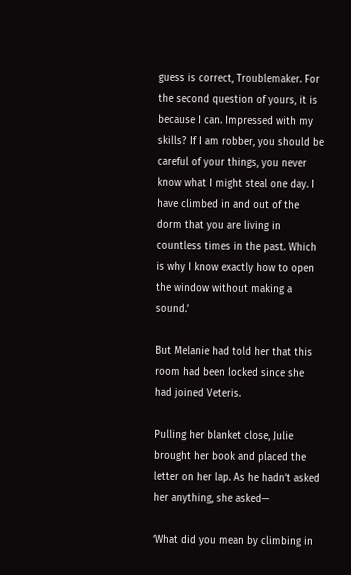guess is correct, Troublemaker. For the second question of yours, it is because I can. Impressed with my skills? If I am robber, you should be careful of your things, you never know what I might steal one day. I have climbed in and out of the dorm that you are living in countless times in the past. Which is why I know exactly how to open the window without making a sound.’

But Melanie had told her that this room had been locked since she had joined Veteris.

Pulling her blanket close, Julie brought her book and placed the letter on her lap. As he hadn’t asked her anything, she asked—

‘What did you mean by climbing in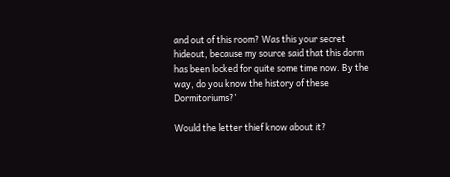and out of this room? Was this your secret hideout, because my source said that this dorm has been locked for quite some time now. By the way, do you know the history of these Dormitoriums?’

Would the letter thief know about it?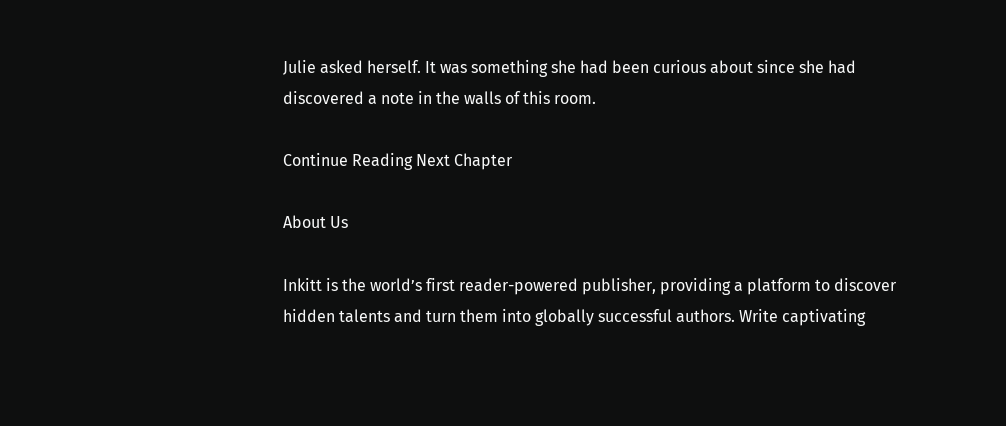Julie asked herself. It was something she had been curious about since she had discovered a note in the walls of this room.

Continue Reading Next Chapter

About Us

Inkitt is the world’s first reader-powered publisher, providing a platform to discover hidden talents and turn them into globally successful authors. Write captivating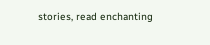stories, read enchanting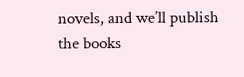novels, and we’ll publish the books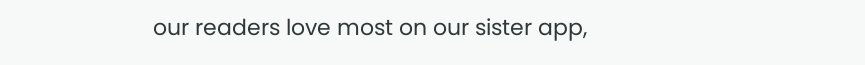our readers love most on our sister app,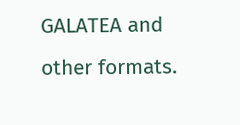GALATEA and other formats.